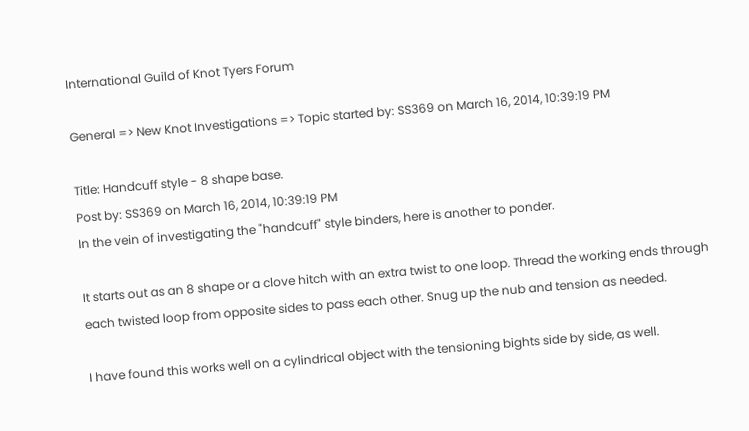International Guild of Knot Tyers Forum

General => New Knot Investigations => Topic started by: SS369 on March 16, 2014, 10:39:19 PM

Title: Handcuff style - 8 shape base.
Post by: SS369 on March 16, 2014, 10:39:19 PM
In the vein of investigating the "handcuff" style binders, here is another to ponder.

It starts out as an 8 shape or a clove hitch with an extra twist to one loop. Thread the working ends through each twisted loop from opposite sides to pass each other. Snug up the nub and tension as needed.

I have found this works well on a cylindrical object with the tensioning bights side by side, as well.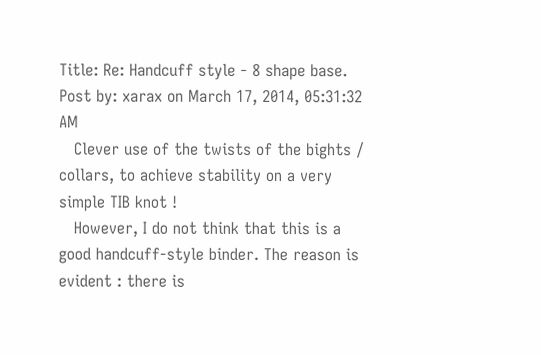Title: Re: Handcuff style - 8 shape base.
Post by: xarax on March 17, 2014, 05:31:32 AM
   Clever use of the twists of the bights / collars, to achieve stability on a very simple TIB knot !
   However, I do not think that this is a good handcuff-style binder. The reason is evident : there is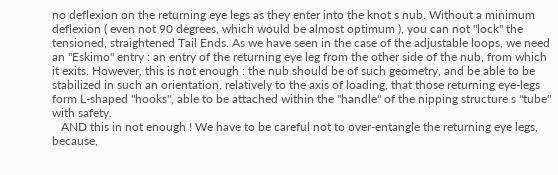no deflexion on the returning eye legs as they enter into the knot s nub. Without a minimum deflexion ( even not 90 degrees, which would be almost optimum ), you can not "lock" the tensioned, straightened Tail Ends. As we have seen in the case of the adjustable loops, we need an "Eskimo" entry : an entry of the returning eye leg from the other side of the nub, from which it exits. However, this is not enough : the nub should be of such geometry, and be able to be stabilized in such an orientation, relatively to the axis of loading, that those returning eye-legs form L-shaped "hooks", able to be attached within the "handle" of the nipping structure s "tube" with safety.
   AND this in not enough ! We have to be careful not to over-entangle the returning eye legs, because,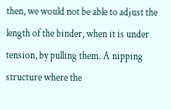then, we would not be able to adjust the length of the binder, when it is under tension, by pulling them. A nipping structure where the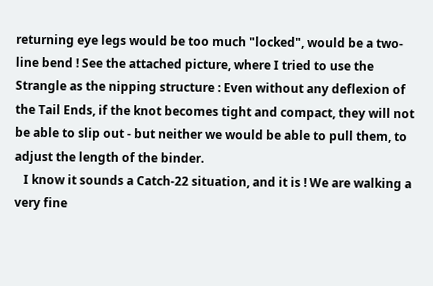returning eye legs would be too much "locked", would be a two-line bend ! See the attached picture, where I tried to use the Strangle as the nipping structure : Even without any deflexion of the Tail Ends, if the knot becomes tight and compact, they will not be able to slip out - but neither we would be able to pull them, to adjust the length of the binder.
   I know it sounds a Catch-22 situation, and it is ! We are walking a very fine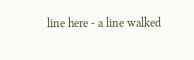line here - a line walked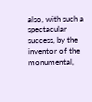also, with such a spectacular success, by the inventor of the monumental,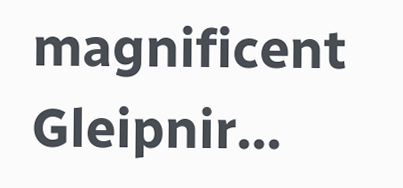magnificent Gleipnir...